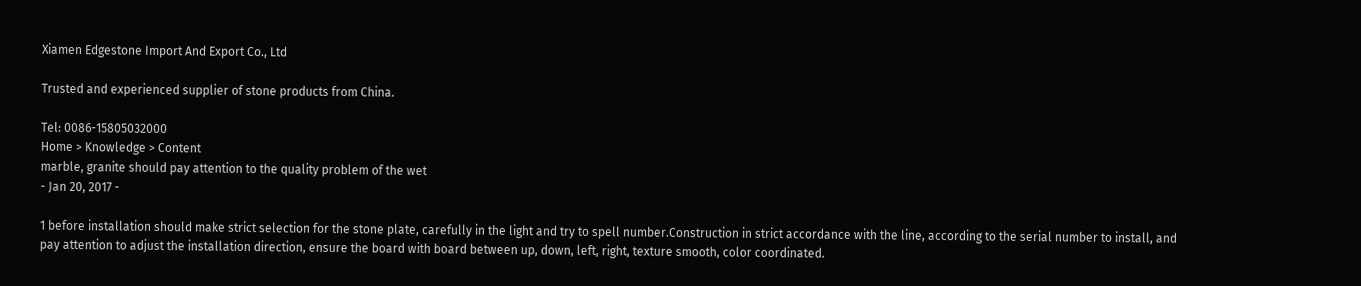Xiamen Edgestone Import And Export Co., Ltd

Trusted and experienced supplier of stone products from China.

Tel: 0086-15805032000
Home > Knowledge > Content
marble, granite should pay attention to the quality problem of the wet
- Jan 20, 2017 -

1 before installation should make strict selection for the stone plate, carefully in the light and try to spell number.Construction in strict accordance with the line, according to the serial number to install, and pay attention to adjust the installation direction, ensure the board with board between up, down, left, right, texture smooth, color coordinated.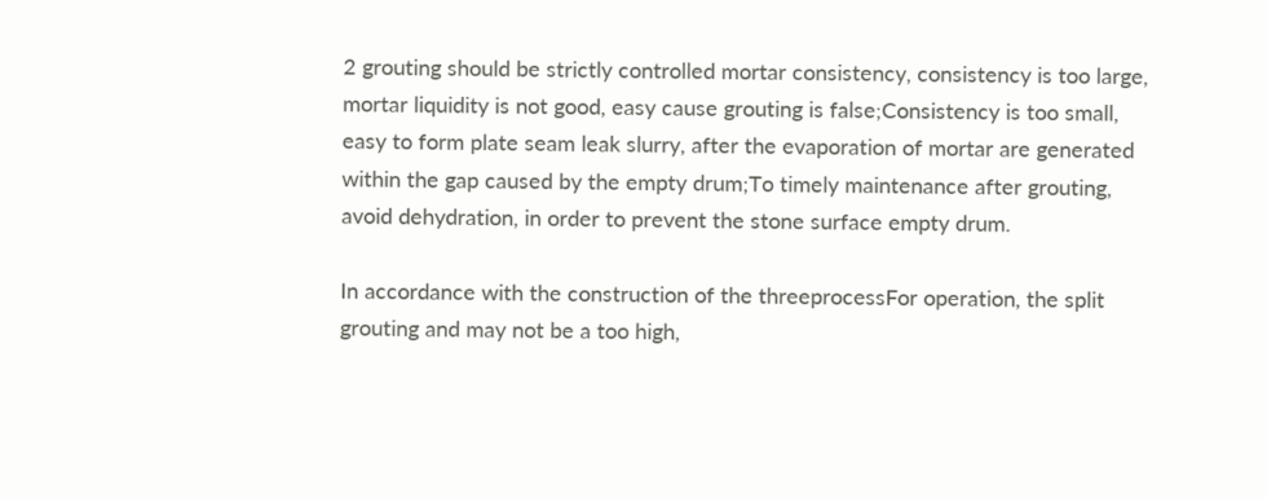2 grouting should be strictly controlled mortar consistency, consistency is too large, mortar liquidity is not good, easy cause grouting is false;Consistency is too small, easy to form plate seam leak slurry, after the evaporation of mortar are generated within the gap caused by the empty drum;To timely maintenance after grouting, avoid dehydration, in order to prevent the stone surface empty drum.

In accordance with the construction of the threeprocessFor operation, the split grouting and may not be a too high,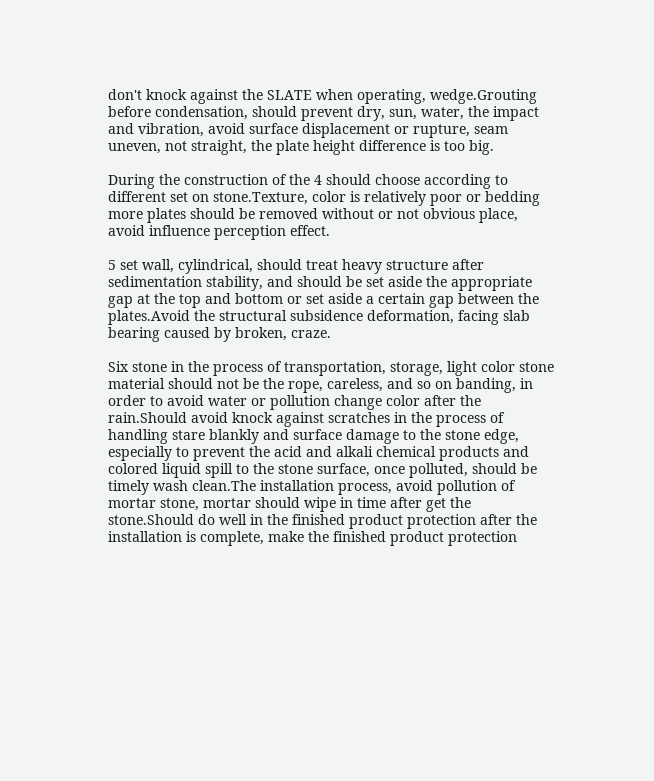don't knock against the SLATE when operating, wedge.Grouting before condensation, should prevent dry, sun, water, the impact and vibration, avoid surface displacement or rupture, seam uneven, not straight, the plate height difference is too big.

During the construction of the 4 should choose according to different set on stone.Texture, color is relatively poor or bedding more plates should be removed without or not obvious place, avoid influence perception effect.

5 set wall, cylindrical, should treat heavy structure after sedimentation stability, and should be set aside the appropriate gap at the top and bottom or set aside a certain gap between the plates.Avoid the structural subsidence deformation, facing slab bearing caused by broken, craze.

Six stone in the process of transportation, storage, light color stone material should not be the rope, careless, and so on banding, in order to avoid water or pollution change color after the rain.Should avoid knock against scratches in the process of handling stare blankly and surface damage to the stone edge, especially to prevent the acid and alkali chemical products and colored liquid spill to the stone surface, once polluted, should be timely wash clean.The installation process, avoid pollution of mortar stone, mortar should wipe in time after get the stone.Should do well in the finished product protection after the installation is complete, make the finished product protection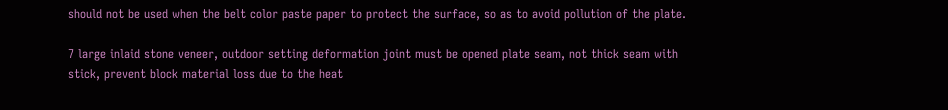should not be used when the belt color paste paper to protect the surface, so as to avoid pollution of the plate.

7 large inlaid stone veneer, outdoor setting deformation joint must be opened plate seam, not thick seam with stick, prevent block material loss due to the heat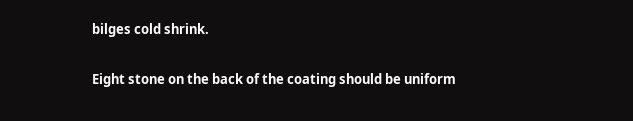bilges cold shrink.

Eight stone on the back of the coating should be uniform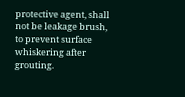protective agent, shall not be leakage brush, to prevent surface whiskering after grouting.